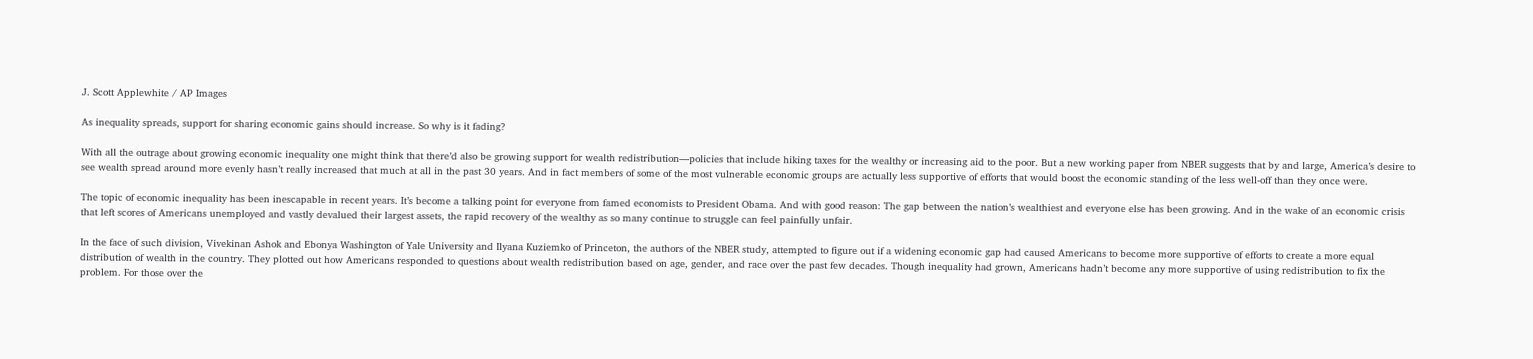J. Scott Applewhite / AP Images

As inequality spreads, support for sharing economic gains should increase. So why is it fading?

With all the outrage about growing economic inequality one might think that there’d also be growing support for wealth redistribution—policies that include hiking taxes for the wealthy or increasing aid to the poor. But a new working paper from NBER suggests that by and large, America’s desire to see wealth spread around more evenly hasn’t really increased that much at all in the past 30 years. And in fact members of some of the most vulnerable economic groups are actually less supportive of efforts that would boost the economic standing of the less well-off than they once were.

The topic of economic inequality has been inescapable in recent years. It’s become a talking point for everyone from famed economists to President Obama. And with good reason: The gap between the nation’s wealthiest and everyone else has been growing. And in the wake of an economic crisis that left scores of Americans unemployed and vastly devalued their largest assets, the rapid recovery of the wealthy as so many continue to struggle can feel painfully unfair.

In the face of such division, Vivekinan Ashok and Ebonya Washington of Yale University and Ilyana Kuziemko of Princeton, the authors of the NBER study, attempted to figure out if a widening economic gap had caused Americans to become more supportive of efforts to create a more equal distribution of wealth in the country. They plotted out how Americans responded to questions about wealth redistribution based on age, gender, and race over the past few decades. Though inequality had grown, Americans hadn’t become any more supportive of using redistribution to fix the problem. For those over the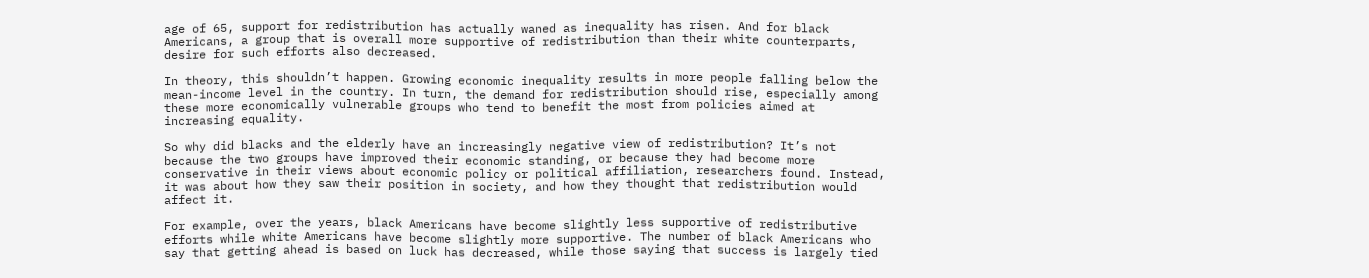age of 65, support for redistribution has actually waned as inequality has risen. And for black Americans, a group that is overall more supportive of redistribution than their white counterparts, desire for such efforts also decreased.

In theory, this shouldn’t happen. Growing economic inequality results in more people falling below the mean-income level in the country. In turn, the demand for redistribution should rise, especially among these more economically vulnerable groups who tend to benefit the most from policies aimed at increasing equality.

So why did blacks and the elderly have an increasingly negative view of redistribution? It’s not because the two groups have improved their economic standing, or because they had become more conservative in their views about economic policy or political affiliation, researchers found. Instead, it was about how they saw their position in society, and how they thought that redistribution would affect it.

For example, over the years, black Americans have become slightly less supportive of redistributive efforts while white Americans have become slightly more supportive. The number of black Americans who say that getting ahead is based on luck has decreased, while those saying that success is largely tied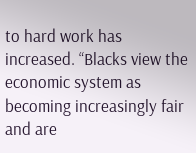to hard work has increased. “Blacks view the economic system as becoming increasingly fair and are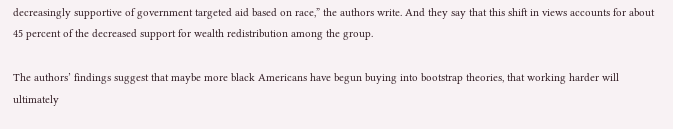decreasingly supportive of government targeted aid based on race,” the authors write. And they say that this shift in views accounts for about 45 percent of the decreased support for wealth redistribution among the group.

The authors’ findings suggest that maybe more black Americans have begun buying into bootstrap theories, that working harder will ultimately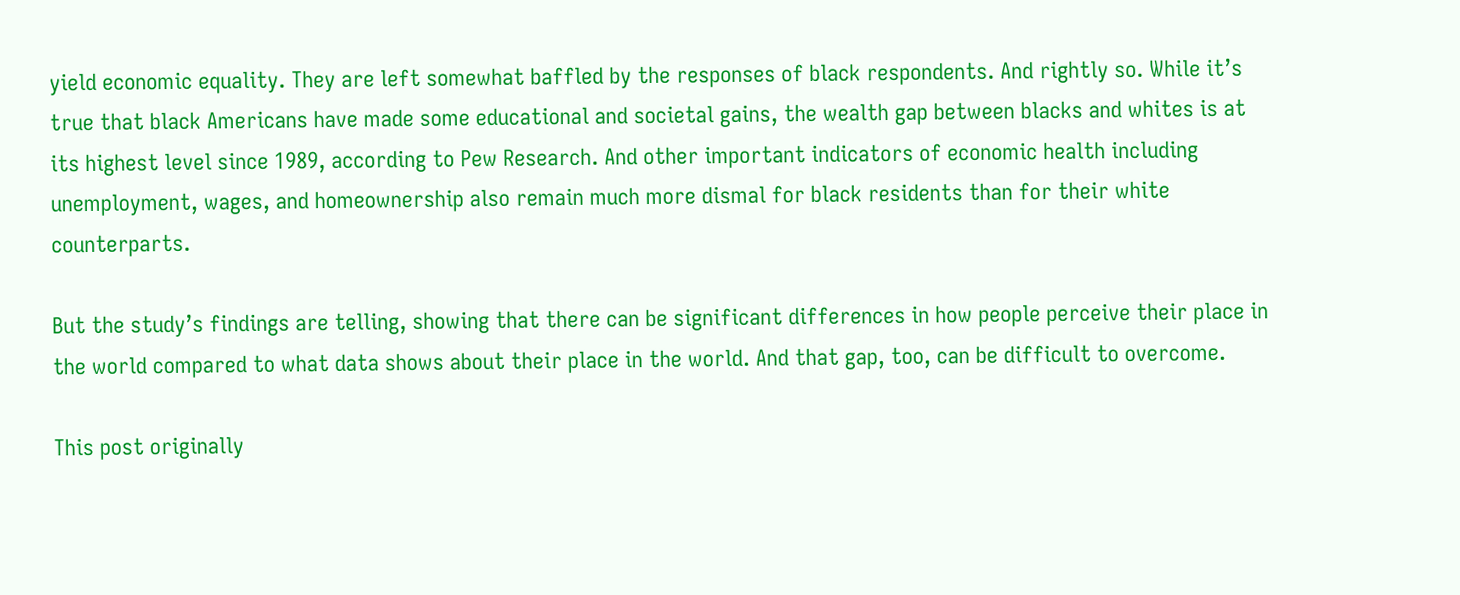yield economic equality. They are left somewhat baffled by the responses of black respondents. And rightly so. While it’s true that black Americans have made some educational and societal gains, the wealth gap between blacks and whites is at its highest level since 1989, according to Pew Research. And other important indicators of economic health including unemployment, wages, and homeownership also remain much more dismal for black residents than for their white counterparts.

But the study’s findings are telling, showing that there can be significant differences in how people perceive their place in the world compared to what data shows about their place in the world. And that gap, too, can be difficult to overcome.

This post originally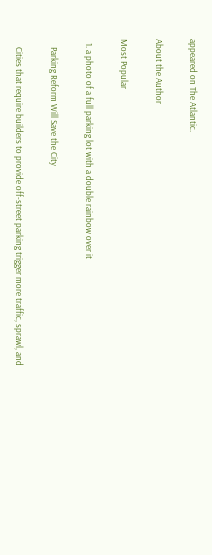appeared on The Atlantic.

About the Author

Most Popular

  1. a photo of a full parking lot with a double rainbow over it

    Parking Reform Will Save the City

    Cities that require builders to provide off-street parking trigger more traffic, sprawl, and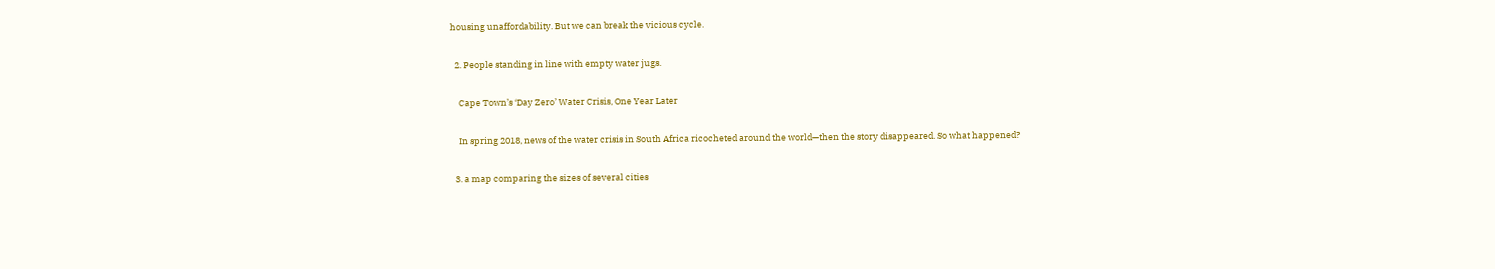housing unaffordability. But we can break the vicious cycle.

  2. People standing in line with empty water jugs.

    Cape Town’s ‘Day Zero’ Water Crisis, One Year Later

    In spring 2018, news of the water crisis in South Africa ricocheted around the world—then the story disappeared. So what happened?

  3. a map comparing the sizes of several cities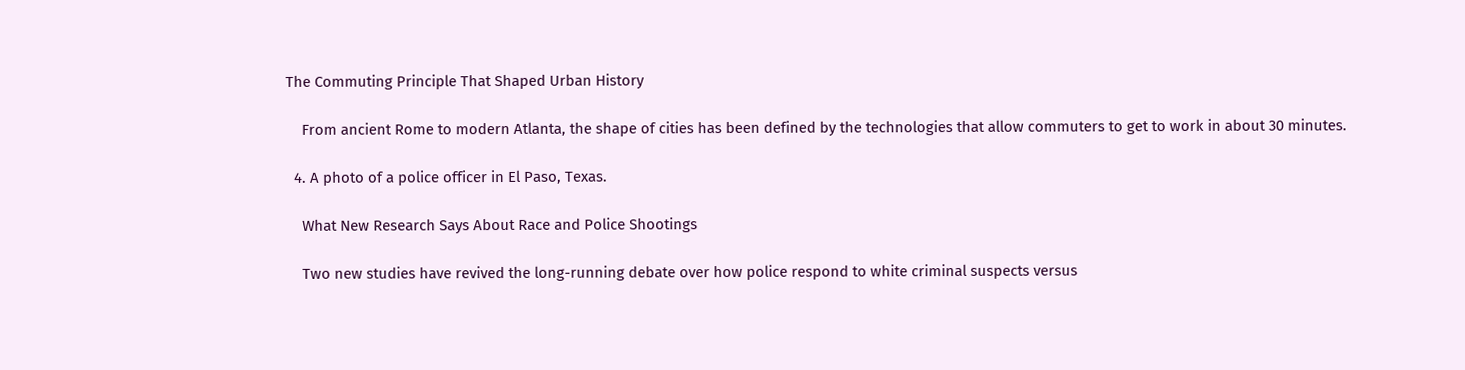The Commuting Principle That Shaped Urban History

    From ancient Rome to modern Atlanta, the shape of cities has been defined by the technologies that allow commuters to get to work in about 30 minutes.

  4. A photo of a police officer in El Paso, Texas.

    What New Research Says About Race and Police Shootings

    Two new studies have revived the long-running debate over how police respond to white criminal suspects versus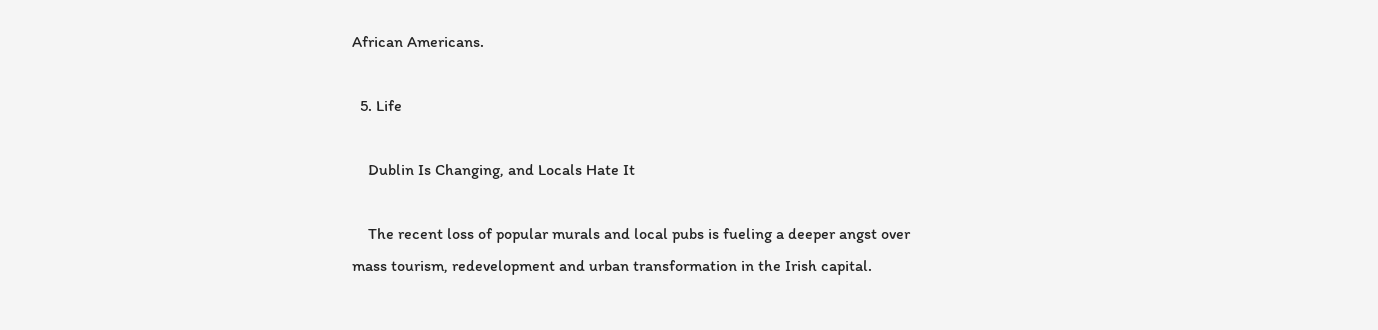African Americans.

  5. Life

    Dublin Is Changing, and Locals Hate It

    The recent loss of popular murals and local pubs is fueling a deeper angst over mass tourism, redevelopment and urban transformation in the Irish capital.